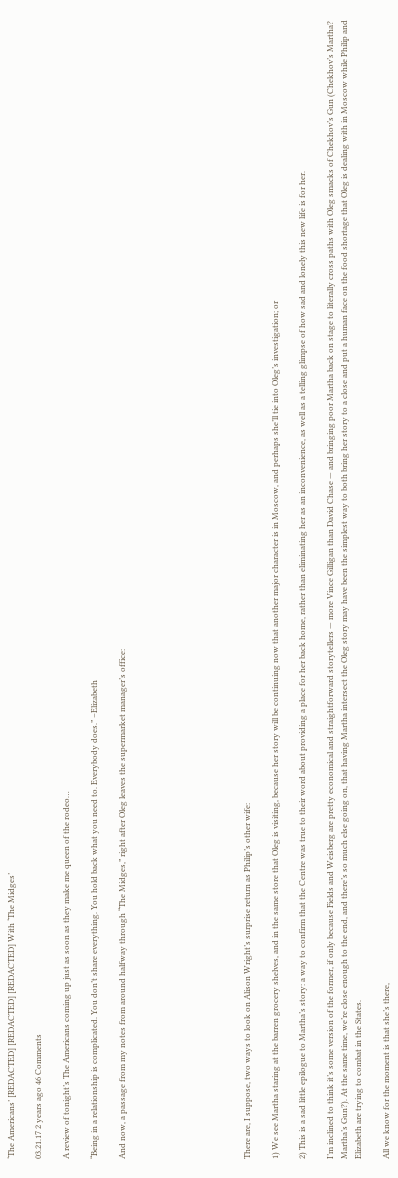‘The Americans’ [REDACTED] [REDACTED] [REDACTED] With ‘The Midges’

03.21.17 2 years ago 46 Comments

A review of tonight’s The Americans coming up just as soon as they make me queen of the rodeo…

“Being in a relationship is complicated. You don’t share everything. You hold back what you need to. Everybody does.” –Elizabeth

And now, a passage from my notes from around halfway through “The Midges,” right after Oleg leaves the supermarket manager’s office:








There are, I suppose, two ways to look on Alison Wright’s surprise return as Philip’s other wife:

1) We see Martha staring at the barren grocery shelves, and in the same store that Oleg is visiting, because her story will be continuing now that another major character is in Moscow, and perhaps she’ll tie into Oleg’s investigation; or

2) This is a sad little epilogue to Martha’s story: a way to confirm that the Centre was true to their word about providing a place for her back home, rather than eliminating her as an inconvenience, as well as a telling glimpse of how sad and lonely this new life is for her.

I’m inclined to think it’s some version of the former, if only because Fields and Weisberg are pretty economical and straightforward storytellers — more Vince Gilligan than David Chase — and bringing poor Martha back on stage to literally cross paths with Oleg smacks of Chekhov’s Gun (Chekhov’s Martha? Martha’s Gun?). At the same time, we’re close enough to the end, and there’s so much else going on, that having Martha intersect the Oleg story may have been the simplest way to both bring her story to a close and put a human face on the food shortage that Oleg is dealing with in Moscow while Philip and Elizabeth are trying to combat in the States.

All we know for the moment is that she’s there,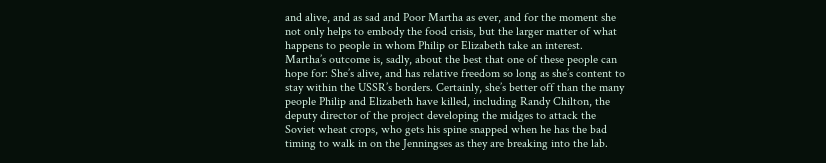and alive, and as sad and Poor Martha as ever, and for the moment she not only helps to embody the food crisis, but the larger matter of what happens to people in whom Philip or Elizabeth take an interest. Martha’s outcome is, sadly, about the best that one of these people can hope for: She’s alive, and has relative freedom so long as she’s content to stay within the USSR’s borders. Certainly, she’s better off than the many people Philip and Elizabeth have killed, including Randy Chilton, the deputy director of the project developing the midges to attack the Soviet wheat crops, who gets his spine snapped when he has the bad timing to walk in on the Jenningses as they are breaking into the lab.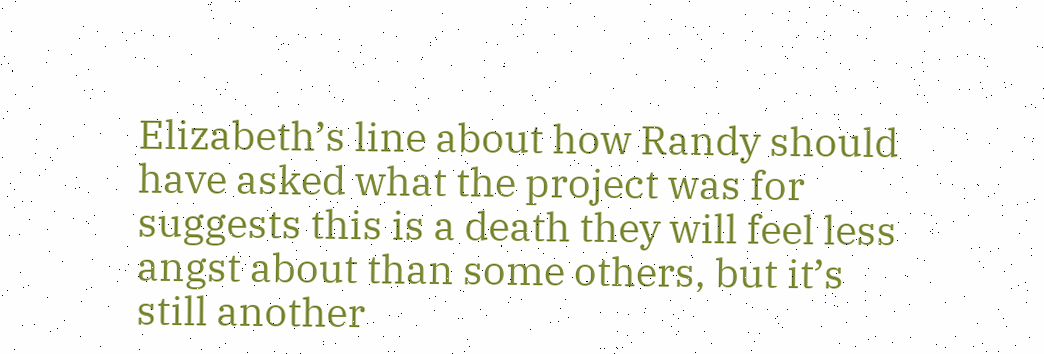Elizabeth’s line about how Randy should have asked what the project was for suggests this is a death they will feel less angst about than some others, but it’s still another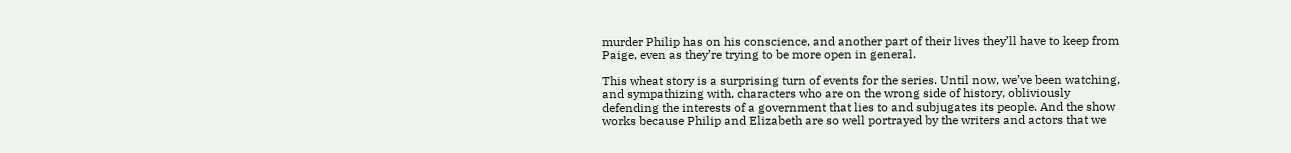murder Philip has on his conscience, and another part of their lives they’ll have to keep from Paige, even as they’re trying to be more open in general.

This wheat story is a surprising turn of events for the series. Until now, we’ve been watching, and sympathizing with, characters who are on the wrong side of history, obliviously defending the interests of a government that lies to and subjugates its people. And the show works because Philip and Elizabeth are so well portrayed by the writers and actors that we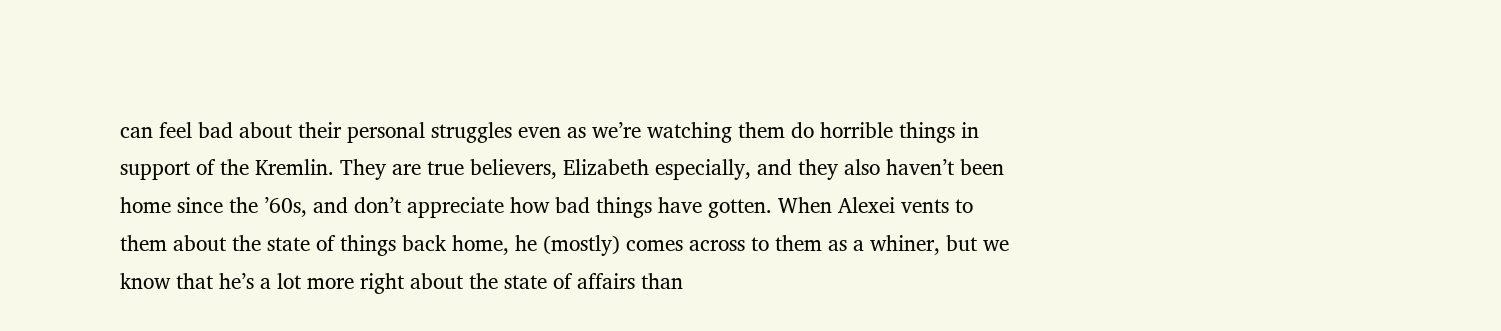can feel bad about their personal struggles even as we’re watching them do horrible things in support of the Kremlin. They are true believers, Elizabeth especially, and they also haven’t been home since the ’60s, and don’t appreciate how bad things have gotten. When Alexei vents to them about the state of things back home, he (mostly) comes across to them as a whiner, but we know that he’s a lot more right about the state of affairs than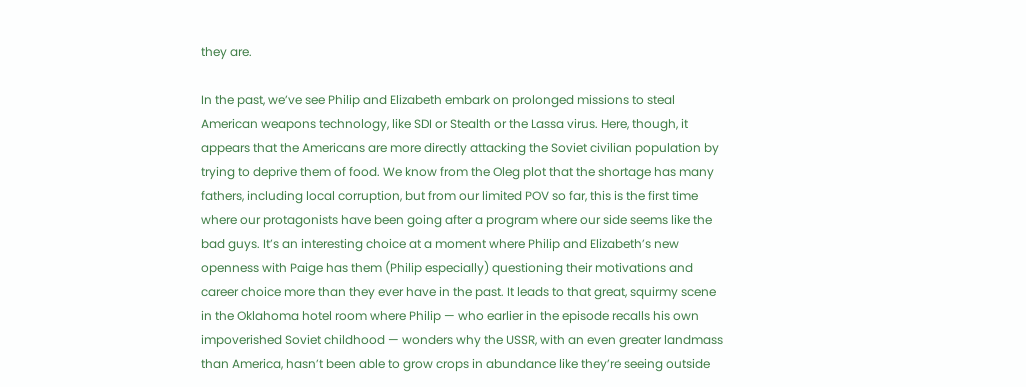they are.

In the past, we’ve see Philip and Elizabeth embark on prolonged missions to steal American weapons technology, like SDI or Stealth or the Lassa virus. Here, though, it appears that the Americans are more directly attacking the Soviet civilian population by trying to deprive them of food. We know from the Oleg plot that the shortage has many fathers, including local corruption, but from our limited POV so far, this is the first time where our protagonists have been going after a program where our side seems like the bad guys. It’s an interesting choice at a moment where Philip and Elizabeth’s new openness with Paige has them (Philip especially) questioning their motivations and career choice more than they ever have in the past. It leads to that great, squirmy scene in the Oklahoma hotel room where Philip — who earlier in the episode recalls his own impoverished Soviet childhood — wonders why the USSR, with an even greater landmass than America, hasn’t been able to grow crops in abundance like they’re seeing outside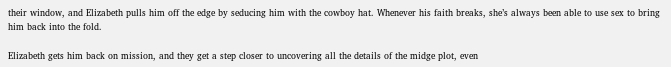their window, and Elizabeth pulls him off the edge by seducing him with the cowboy hat. Whenever his faith breaks, she’s always been able to use sex to bring him back into the fold.

Elizabeth gets him back on mission, and they get a step closer to uncovering all the details of the midge plot, even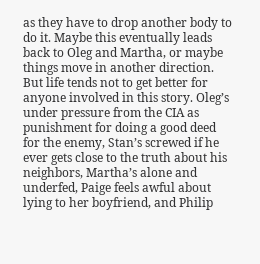as they have to drop another body to do it. Maybe this eventually leads back to Oleg and Martha, or maybe things move in another direction. But life tends not to get better for anyone involved in this story. Oleg’s under pressure from the CIA as punishment for doing a good deed for the enemy, Stan’s screwed if he ever gets close to the truth about his neighbors, Martha’s alone and underfed, Paige feels awful about lying to her boyfriend, and Philip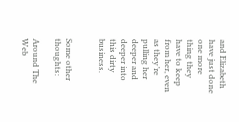and Elizabeth have just done one more thing they have to keep from her, even as they’re pulling her deeper and deeper into this dirty business.


Some other thoughts:

Around The Web